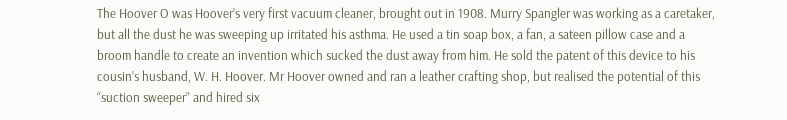The Hoover O was Hoover’s very first vacuum cleaner, brought out in 1908. Murry Spangler was working as a caretaker, but all the dust he was sweeping up irritated his asthma. He used a tin soap box, a fan, a sateen pillow case and a broom handle to create an invention which sucked the dust away from him. He sold the patent of this device to his cousin’s husband, W. H. Hoover. Mr Hoover owned and ran a leather crafting shop, but realised the potential of this “suction sweeper” and hired six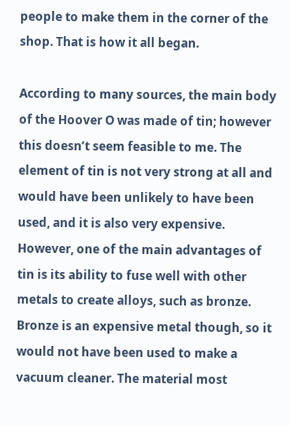people to make them in the corner of the shop. That is how it all began.

According to many sources, the main body of the Hoover O was made of tin; however this doesn’t seem feasible to me. The element of tin is not very strong at all and would have been unlikely to have been used, and it is also very expensive. However, one of the main advantages of tin is its ability to fuse well with other metals to create alloys, such as bronze. Bronze is an expensive metal though, so it would not have been used to make a vacuum cleaner. The material most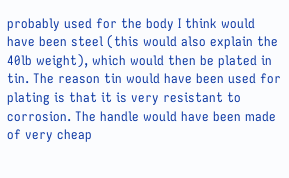probably used for the body I think would have been steel (this would also explain the 40lb weight), which would then be plated in tin. The reason tin would have been used for plating is that it is very resistant to corrosion. The handle would have been made of very cheap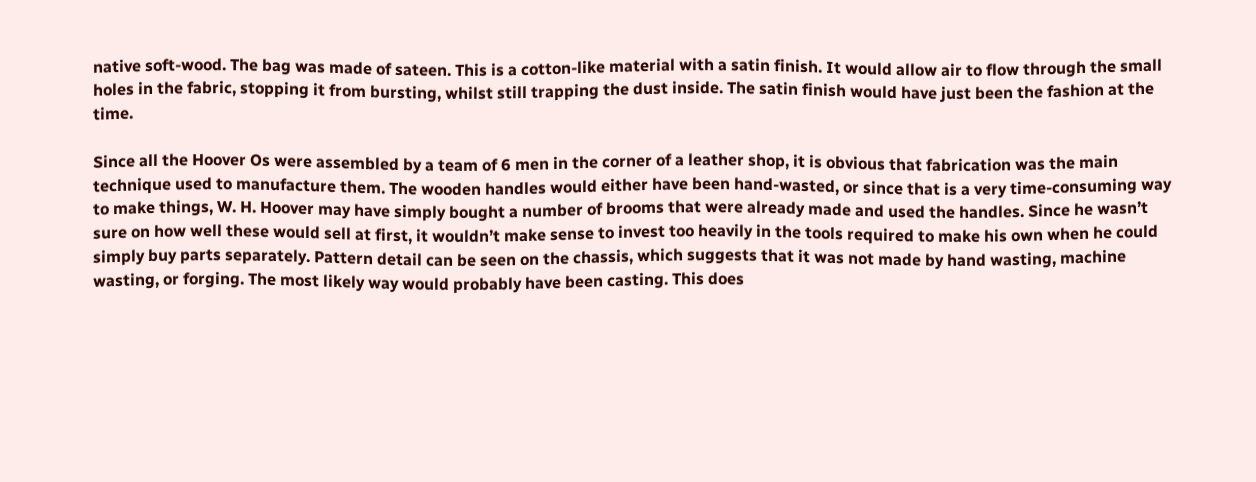native soft-wood. The bag was made of sateen. This is a cotton-like material with a satin finish. It would allow air to flow through the small holes in the fabric, stopping it from bursting, whilst still trapping the dust inside. The satin finish would have just been the fashion at the time.

Since all the Hoover Os were assembled by a team of 6 men in the corner of a leather shop, it is obvious that fabrication was the main technique used to manufacture them. The wooden handles would either have been hand-wasted, or since that is a very time-consuming way to make things, W. H. Hoover may have simply bought a number of brooms that were already made and used the handles. Since he wasn’t sure on how well these would sell at first, it wouldn’t make sense to invest too heavily in the tools required to make his own when he could simply buy parts separately. Pattern detail can be seen on the chassis, which suggests that it was not made by hand wasting, machine wasting, or forging. The most likely way would probably have been casting. This does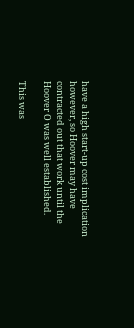have a high start-up cost implication however, so Hoover may have contracted out that work until the Hoover O was well established.

This was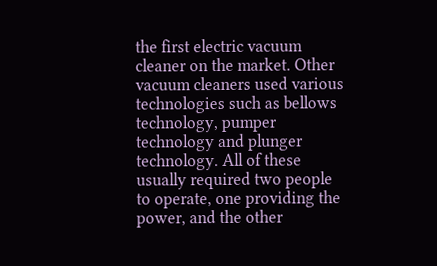the first electric vacuum cleaner on the market. Other vacuum cleaners used various technologies such as bellows technology, pumper technology and plunger technology. All of these usually required two people to operate, one providing the power, and the other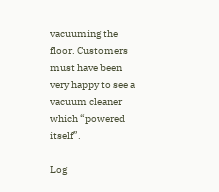vacuuming the floor. Customers must have been very happy to see a vacuum cleaner which “powered itself”.

Log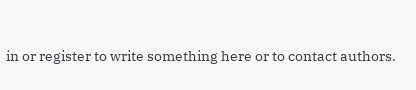in or register to write something here or to contact authors.